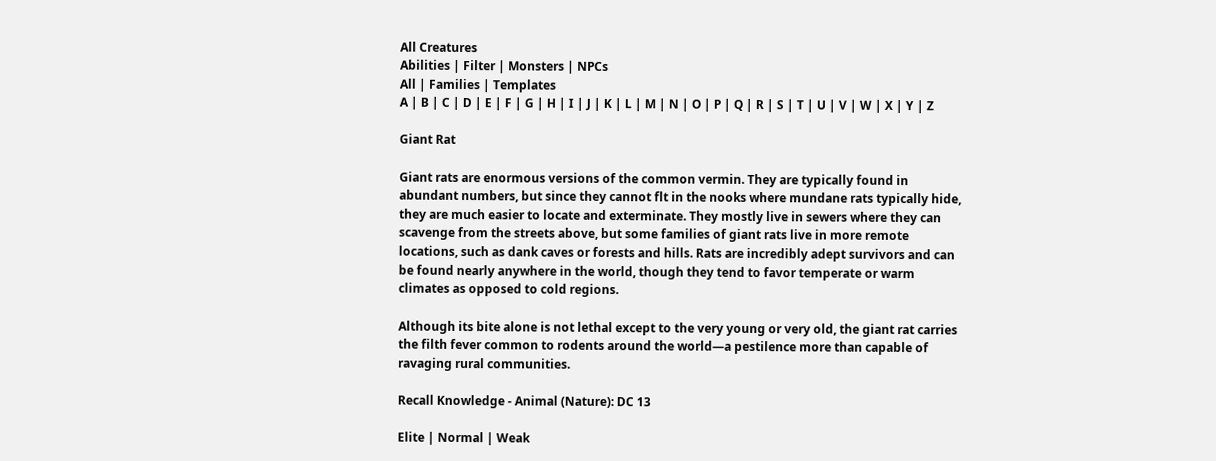All Creatures
Abilities | Filter | Monsters | NPCs
All | Families | Templates
A | B | C | D | E | F | G | H | I | J | K | L | M | N | O | P | Q | R | S | T | U | V | W | X | Y | Z

Giant Rat

Giant rats are enormous versions of the common vermin. They are typically found in abundant numbers, but since they cannot flt in the nooks where mundane rats typically hide, they are much easier to locate and exterminate. They mostly live in sewers where they can scavenge from the streets above, but some families of giant rats live in more remote locations, such as dank caves or forests and hills. Rats are incredibly adept survivors and can be found nearly anywhere in the world, though they tend to favor temperate or warm climates as opposed to cold regions.

Although its bite alone is not lethal except to the very young or very old, the giant rat carries the filth fever common to rodents around the world—a pestilence more than capable of ravaging rural communities.

Recall Knowledge - Animal (Nature): DC 13

Elite | Normal | Weak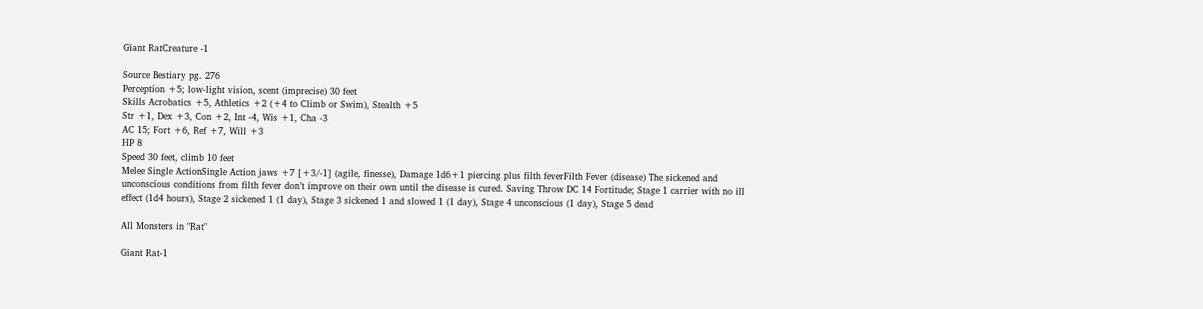Giant RatCreature -1

Source Bestiary pg. 276
Perception +5; low-light vision, scent (imprecise) 30 feet
Skills Acrobatics +5, Athletics +2 (+4 to Climb or Swim), Stealth +5
Str +1, Dex +3, Con +2, Int -4, Wis +1, Cha -3
AC 15; Fort +6, Ref +7, Will +3
HP 8
Speed 30 feet, climb 10 feet
Melee Single ActionSingle Action jaws +7 [+3/-1] (agile, finesse), Damage 1d6+1 piercing plus filth feverFilth Fever (disease) The sickened and unconscious conditions from filth fever don’t improve on their own until the disease is cured. Saving Throw DC 14 Fortitude; Stage 1 carrier with no ill effect (1d4 hours), Stage 2 sickened 1 (1 day), Stage 3 sickened 1 and slowed 1 (1 day), Stage 4 unconscious (1 day), Stage 5 dead

All Monsters in "Rat"

Giant Rat-1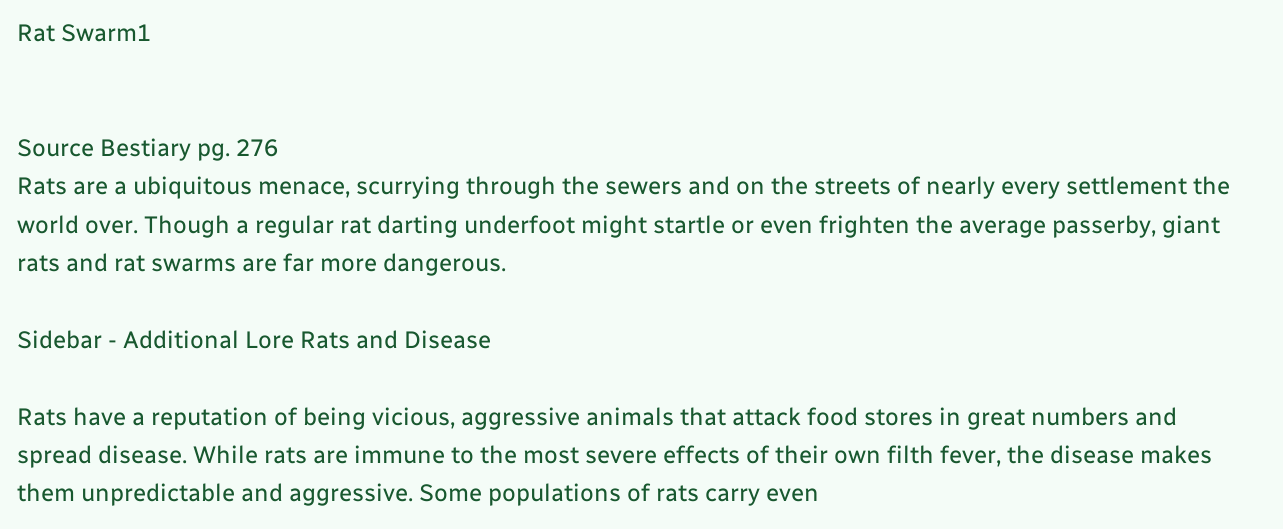Rat Swarm1


Source Bestiary pg. 276
Rats are a ubiquitous menace, scurrying through the sewers and on the streets of nearly every settlement the world over. Though a regular rat darting underfoot might startle or even frighten the average passerby, giant rats and rat swarms are far more dangerous.

Sidebar - Additional Lore Rats and Disease

Rats have a reputation of being vicious, aggressive animals that attack food stores in great numbers and spread disease. While rats are immune to the most severe effects of their own filth fever, the disease makes them unpredictable and aggressive. Some populations of rats carry even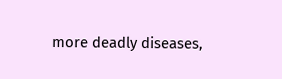more deadly diseases,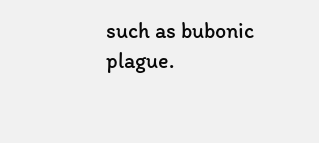such as bubonic plague.